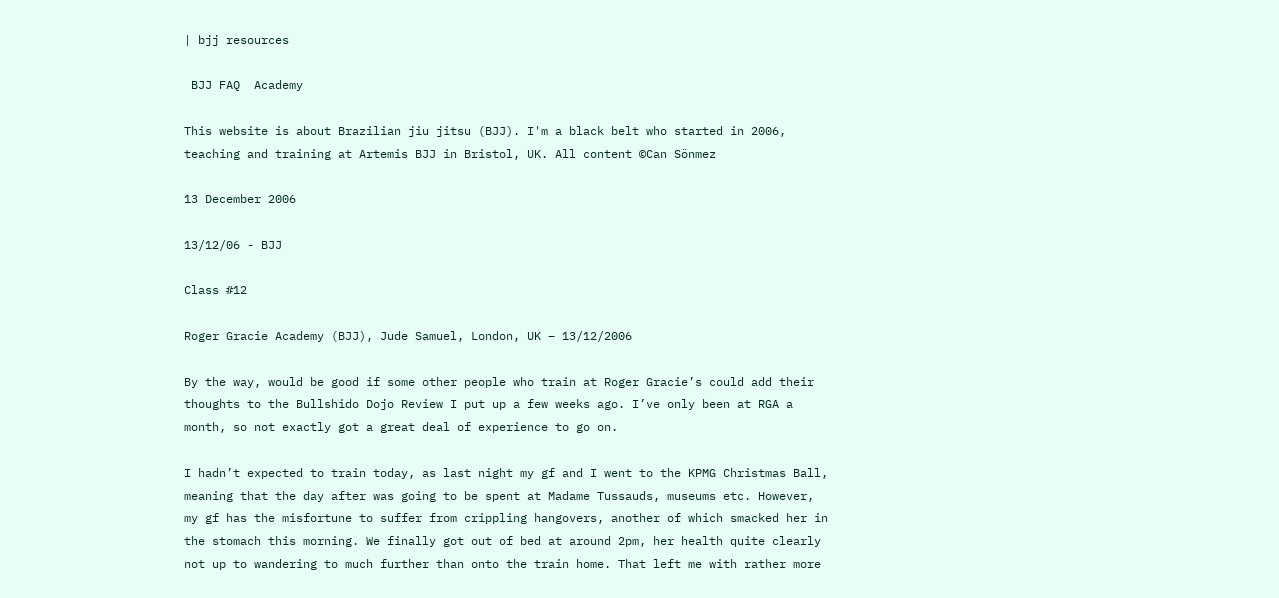| bjj resources

 BJJ FAQ  Academy

This website is about Brazilian jiu jitsu (BJJ). I'm a black belt who started in 2006, teaching and training at Artemis BJJ in Bristol, UK. All content ©Can Sönmez

13 December 2006

13/12/06 - BJJ

Class #12

Roger Gracie Academy (BJJ), Jude Samuel, London, UK – 13/12/2006

By the way, would be good if some other people who train at Roger Gracie’s could add their thoughts to the Bullshido Dojo Review I put up a few weeks ago. I’ve only been at RGA a month, so not exactly got a great deal of experience to go on.

I hadn’t expected to train today, as last night my gf and I went to the KPMG Christmas Ball, meaning that the day after was going to be spent at Madame Tussauds, museums etc. However, my gf has the misfortune to suffer from crippling hangovers, another of which smacked her in the stomach this morning. We finally got out of bed at around 2pm, her health quite clearly not up to wandering to much further than onto the train home. That left me with rather more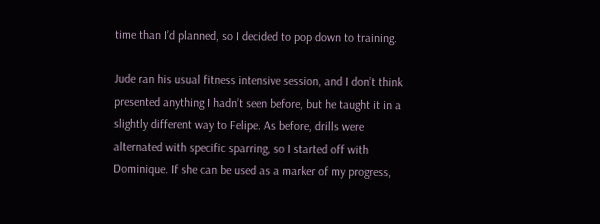time than I’d planned, so I decided to pop down to training.

Jude ran his usual fitness intensive session, and I don’t think presented anything I hadn’t seen before, but he taught it in a slightly different way to Felipe. As before, drills were alternated with specific sparring, so I started off with Dominique. If she can be used as a marker of my progress,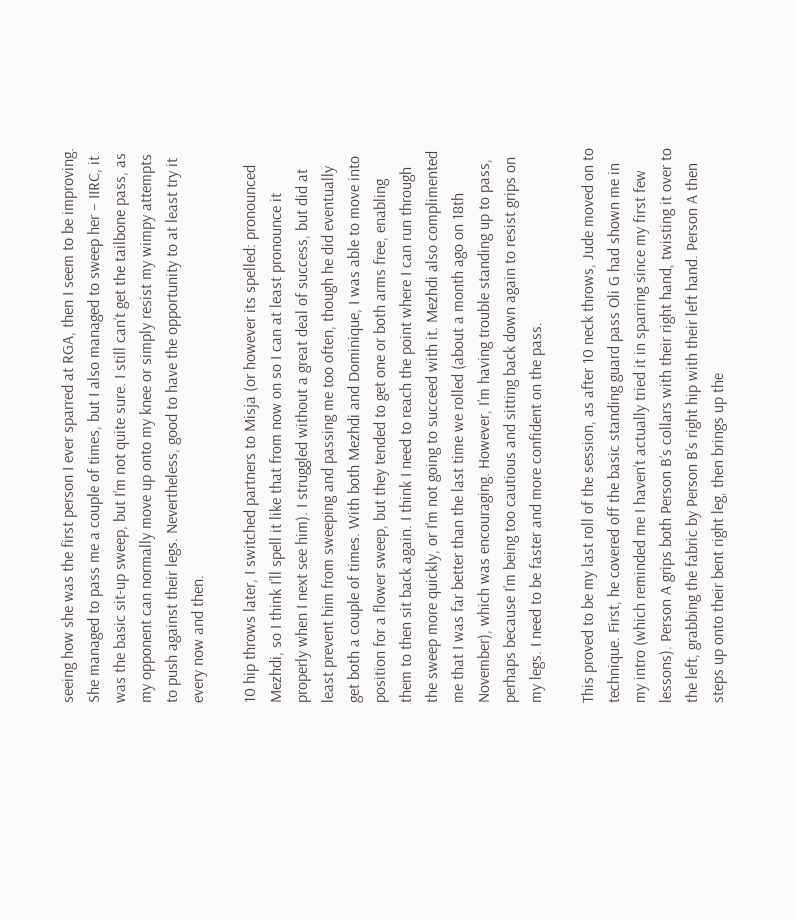seeing how she was the first person I ever sparred at RGA, then I seem to be improving. She managed to pass me a couple of times, but I also managed to sweep her – IIRC, it was the basic sit-up sweep, but I’m not quite sure. I still can’t get the tailbone pass, as my opponent can normally move up onto my knee or simply resist my wimpy attempts to push against their legs. Nevertheless, good to have the opportunity to at least try it every now and then.

10 hip throws later, I switched partners to Misja (or however its spelled: pronounced Mezhdi, so I think I’ll spell it like that from now on so I can at least pronounce it properly when I next see him). I struggled without a great deal of success, but did at least prevent him from sweeping and passing me too often, though he did eventually get both a couple of times. With both Mezhdi and Dominique, I was able to move into position for a flower sweep, but they tended to get one or both arms free, enabling them to then sit back again. I think I need to reach the point where I can run through the sweep more quickly, or I’m not going to succeed with it. Mezhdi also complimented me that I was far better than the last time we rolled (about a month ago on 18th November), which was encouraging. However, I’m having trouble standing up to pass, perhaps because I’m being too cautious and sitting back down again to resist grips on my legs. I need to be faster and more confident on the pass.

This proved to be my last roll of the session, as after 10 neck throws, Jude moved on to technique. First, he covered off the basic standing guard pass Oli G had shown me in my intro (which reminded me I haven’t actually tried it in sparring since my first few lessons). Person A grips both Person B’s collars with their right hand, twisting it over to the left, grabbing the fabric by Person B’s right hip with their left hand. Person A then steps up onto their bent right leg, then brings up the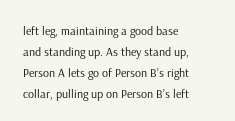left leg, maintaining a good base and standing up. As they stand up, Person A lets go of Person B’s right collar, pulling up on Person B’s left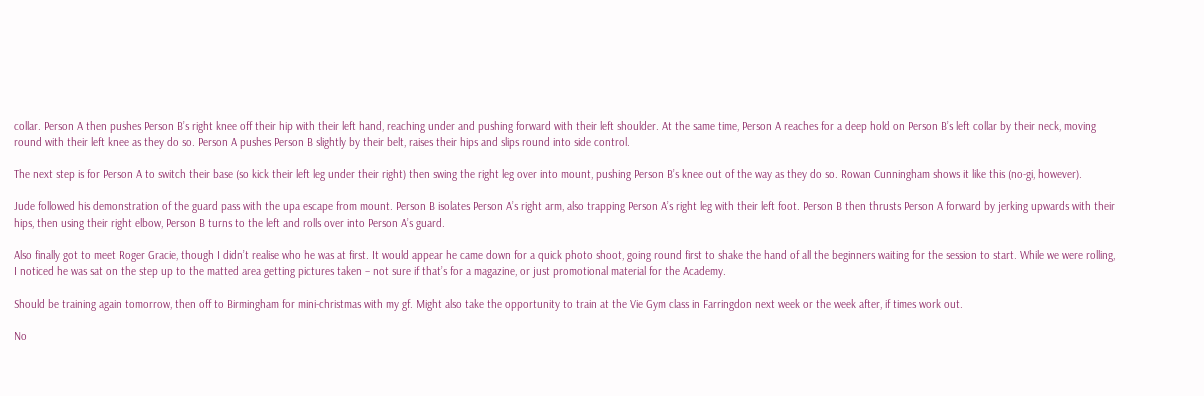collar. Person A then pushes Person B’s right knee off their hip with their left hand, reaching under and pushing forward with their left shoulder. At the same time, Person A reaches for a deep hold on Person B’s left collar by their neck, moving round with their left knee as they do so. Person A pushes Person B slightly by their belt, raises their hips and slips round into side control.

The next step is for Person A to switch their base (so kick their left leg under their right) then swing the right leg over into mount, pushing Person B’s knee out of the way as they do so. Rowan Cunningham shows it like this (no-gi, however).

Jude followed his demonstration of the guard pass with the upa escape from mount. Person B isolates Person A’s right arm, also trapping Person A’s right leg with their left foot. Person B then thrusts Person A forward by jerking upwards with their hips, then using their right elbow, Person B turns to the left and rolls over into Person A’s guard.

Also finally got to meet Roger Gracie, though I didn’t realise who he was at first. It would appear he came down for a quick photo shoot, going round first to shake the hand of all the beginners waiting for the session to start. While we were rolling, I noticed he was sat on the step up to the matted area getting pictures taken – not sure if that’s for a magazine, or just promotional material for the Academy.

Should be training again tomorrow, then off to Birmingham for mini-christmas with my gf. Might also take the opportunity to train at the Vie Gym class in Farringdon next week or the week after, if times work out.

No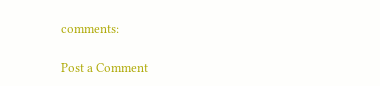comments:

Post a Comment